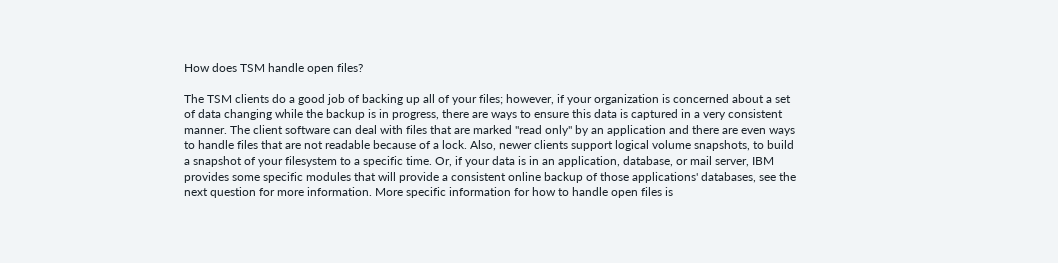How does TSM handle open files?

The TSM clients do a good job of backing up all of your files; however, if your organization is concerned about a set of data changing while the backup is in progress, there are ways to ensure this data is captured in a very consistent manner. The client software can deal with files that are marked "read only" by an application and there are even ways to handle files that are not readable because of a lock. Also, newer clients support logical volume snapshots, to build a snapshot of your filesystem to a specific time. Or, if your data is in an application, database, or mail server, IBM provides some specific modules that will provide a consistent online backup of those applications' databases, see the next question for more information. More specific information for how to handle open files is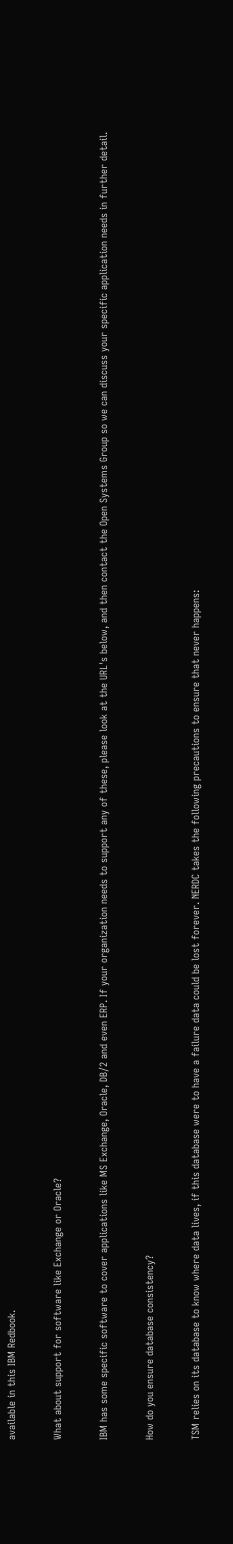available in this IBM Redbook.

What about support for software like Exchange or Oracle?

IBM has some specific software to cover applications like MS Exchange, Oracle, DB/2 and even ERP. If your organization needs to support any of these, please look at the URL's below, and then contact the Open Systems Group so we can discuss your specific application needs in further detail.

How do you ensure database consistency?

TSM relies on its database to know where data lives, if this database were to have a failure data could be lost forever. NERDC takes the following precautions to ensure that never happens: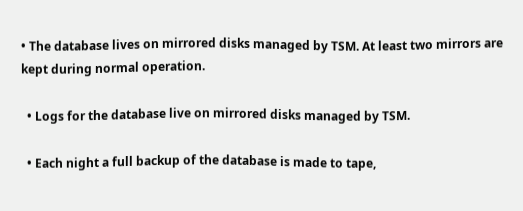• The database lives on mirrored disks managed by TSM. At least two mirrors are kept during normal operation.

  • Logs for the database live on mirrored disks managed by TSM.

  • Each night a full backup of the database is made to tape,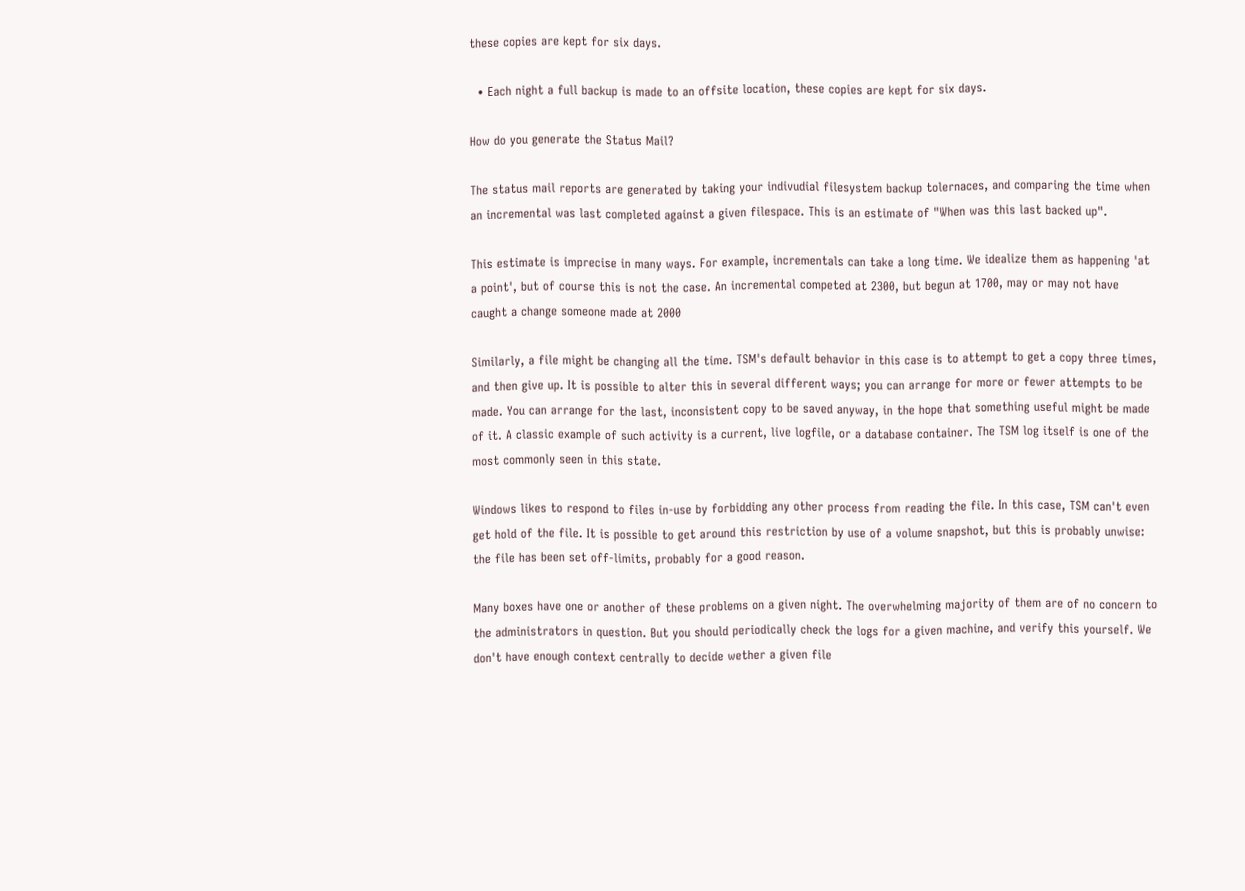these copies are kept for six days.

  • Each night a full backup is made to an offsite location, these copies are kept for six days.

How do you generate the Status Mail?

The status mail reports are generated by taking your indivudial filesystem backup tolernaces, and comparing the time when an incremental was last completed against a given filespace. This is an estimate of "When was this last backed up".

This estimate is imprecise in many ways. For example, incrementals can take a long time. We idealize them as happening 'at a point', but of course this is not the case. An incremental competed at 2300, but begun at 1700, may or may not have caught a change someone made at 2000

Similarly, a file might be changing all the time. TSM's default behavior in this case is to attempt to get a copy three times, and then give up. It is possible to alter this in several different ways; you can arrange for more or fewer attempts to be made. You can arrange for the last, inconsistent copy to be saved anyway, in the hope that something useful might be made of it. A classic example of such activity is a current, live logfile, or a database container. The TSM log itself is one of the most commonly seen in this state.

Windows likes to respond to files in-use by forbidding any other process from reading the file. In this case, TSM can't even get hold of the file. It is possible to get around this restriction by use of a volume snapshot, but this is probably unwise: the file has been set off-limits, probably for a good reason.

Many boxes have one or another of these problems on a given night. The overwhelming majority of them are of no concern to the administrators in question. But you should periodically check the logs for a given machine, and verify this yourself. We don't have enough context centrally to decide wether a given file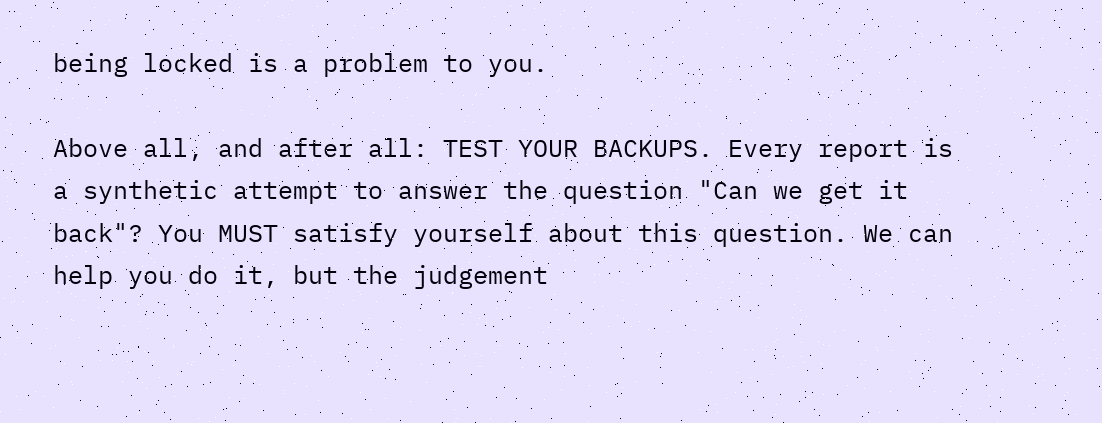being locked is a problem to you.

Above all, and after all: TEST YOUR BACKUPS. Every report is a synthetic attempt to answer the question "Can we get it back"? You MUST satisfy yourself about this question. We can help you do it, but the judgement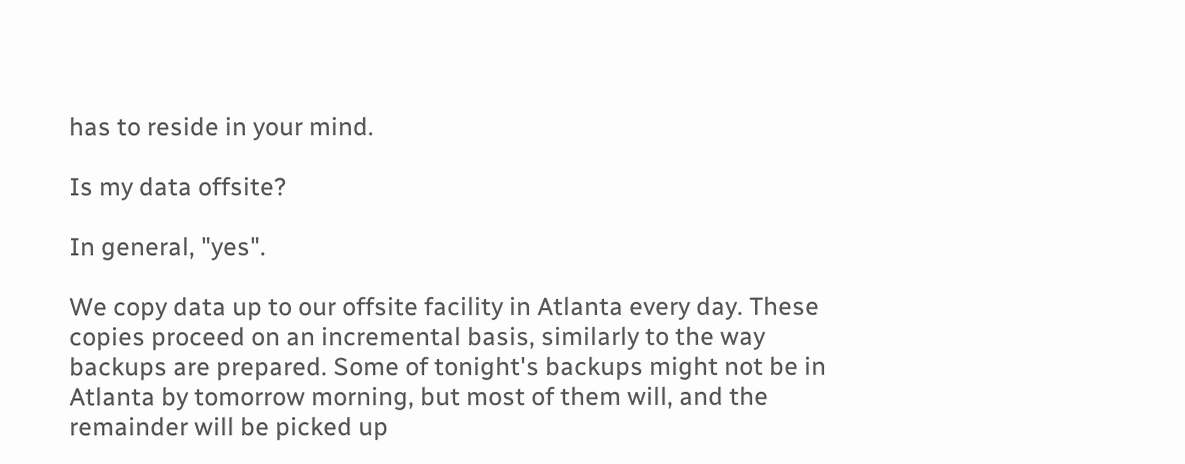has to reside in your mind.

Is my data offsite?

In general, "yes".

We copy data up to our offsite facility in Atlanta every day. These copies proceed on an incremental basis, similarly to the way backups are prepared. Some of tonight's backups might not be in Atlanta by tomorrow morning, but most of them will, and the remainder will be picked up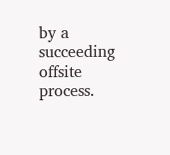by a succeeding offsite process.